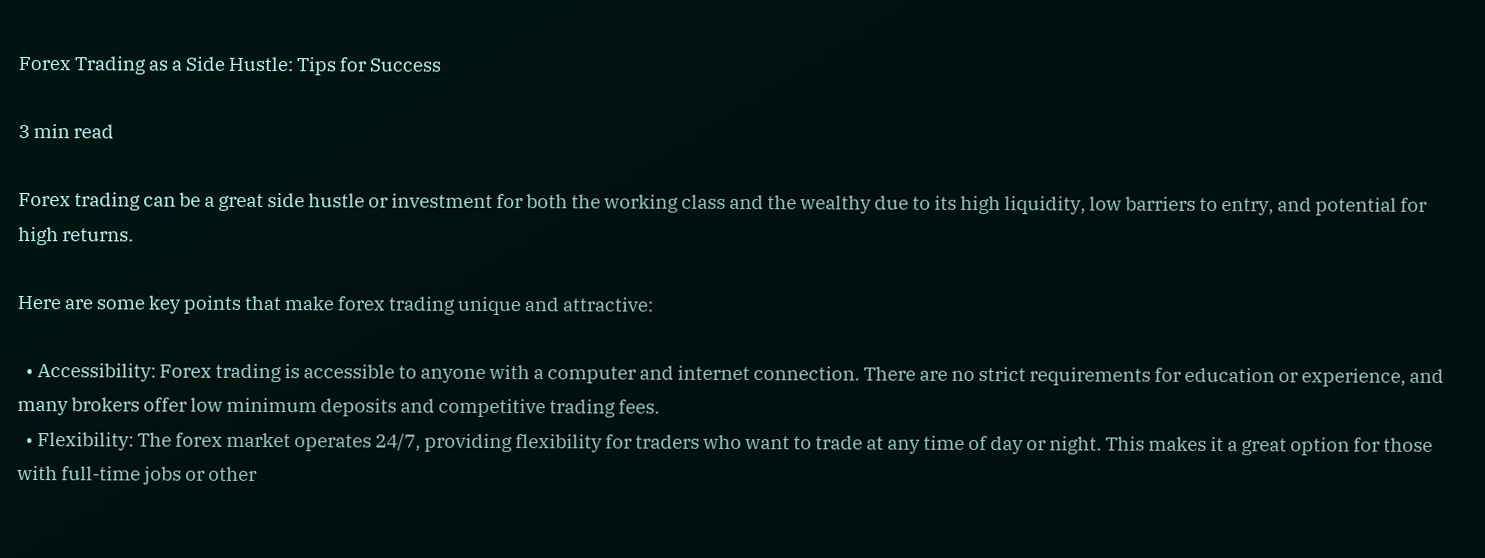Forex Trading as a Side Hustle: Tips for Success

3 min read

Forex trading can be a great side hustle or investment for both the working class and the wealthy due to its high liquidity, low barriers to entry, and potential for high returns.

Here are some key points that make forex trading unique and attractive:

  • Accessibility: Forex trading is accessible to anyone with a computer and internet connection. There are no strict requirements for education or experience, and many brokers offer low minimum deposits and competitive trading fees.
  • Flexibility: The forex market operates 24/7, providing flexibility for traders who want to trade at any time of day or night. This makes it a great option for those with full-time jobs or other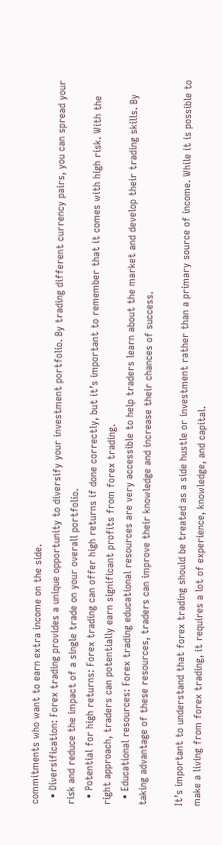commitments who want to earn extra income on the side.
  • Diversification: Forex trading provides a unique opportunity to diversify your investment portfolio. By trading different currency pairs, you can spread your risk and reduce the impact of a single trade on your overall portfolio.
  • Potential for high returns: Forex trading can offer high returns if done correctly, but it’s important to remember that it comes with high risk. With the right approach, traders can potentially earn significant profits from forex trading.
  • Educational resources: Forex trading educational resources are very accessible to help traders learn about the market and develop their trading skills. By taking advantage of these resources, traders can improve their knowledge and increase their chances of success.

It’s important to understand that forex trading should be treated as a side hustle or investment rather than a primary source of income. While it is possible to make a living from forex trading, it requires a lot of experience, knowledge, and capital.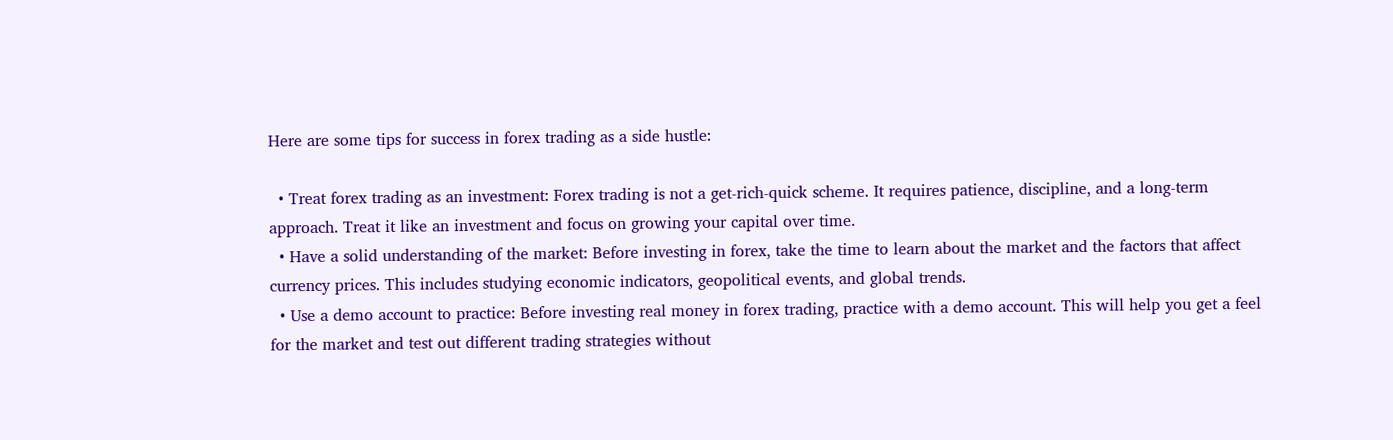Here are some tips for success in forex trading as a side hustle:

  • Treat forex trading as an investment: Forex trading is not a get-rich-quick scheme. It requires patience, discipline, and a long-term approach. Treat it like an investment and focus on growing your capital over time.
  • Have a solid understanding of the market: Before investing in forex, take the time to learn about the market and the factors that affect currency prices. This includes studying economic indicators, geopolitical events, and global trends.
  • Use a demo account to practice: Before investing real money in forex trading, practice with a demo account. This will help you get a feel for the market and test out different trading strategies without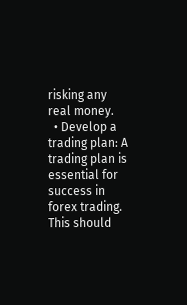risking any real money.
  • Develop a trading plan: A trading plan is essential for success in forex trading. This should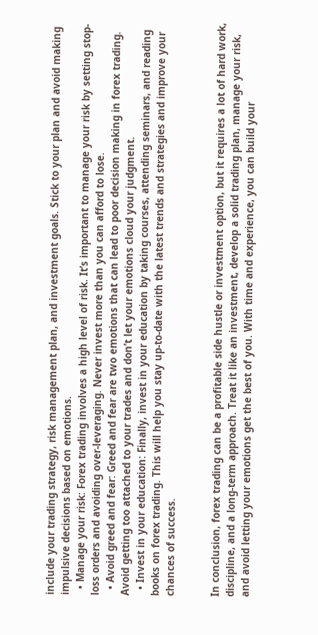include your trading strategy, risk management plan, and investment goals. Stick to your plan and avoid making impulsive decisions based on emotions.
  • Manage your risk: Forex trading involves a high level of risk. It’s important to manage your risk by setting stop-loss orders and avoiding over-leveraging. Never invest more than you can afford to lose.
  • Avoid greed and fear: Greed and fear are two emotions that can lead to poor decision making in forex trading. Avoid getting too attached to your trades and don’t let your emotions cloud your judgment.
  • Invest in your education: Finally, invest in your education by taking courses, attending seminars, and reading books on forex trading. This will help you stay up-to-date with the latest trends and strategies and improve your chances of success.


In conclusion, forex trading can be a profitable side hustle or investment option, but it requires a lot of hard work, discipline, and a long-term approach. Treat it like an investment, develop a solid trading plan, manage your risk, and avoid letting your emotions get the best of you. With time and experience, you can build your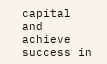capital and achieve success in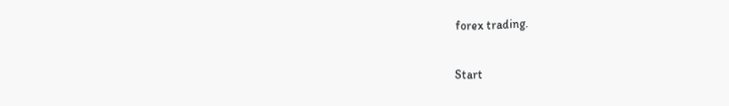forex trading.

Start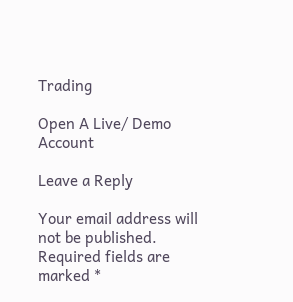Trading

Open A Live/ Demo Account

Leave a Reply

Your email address will not be published. Required fields are marked *